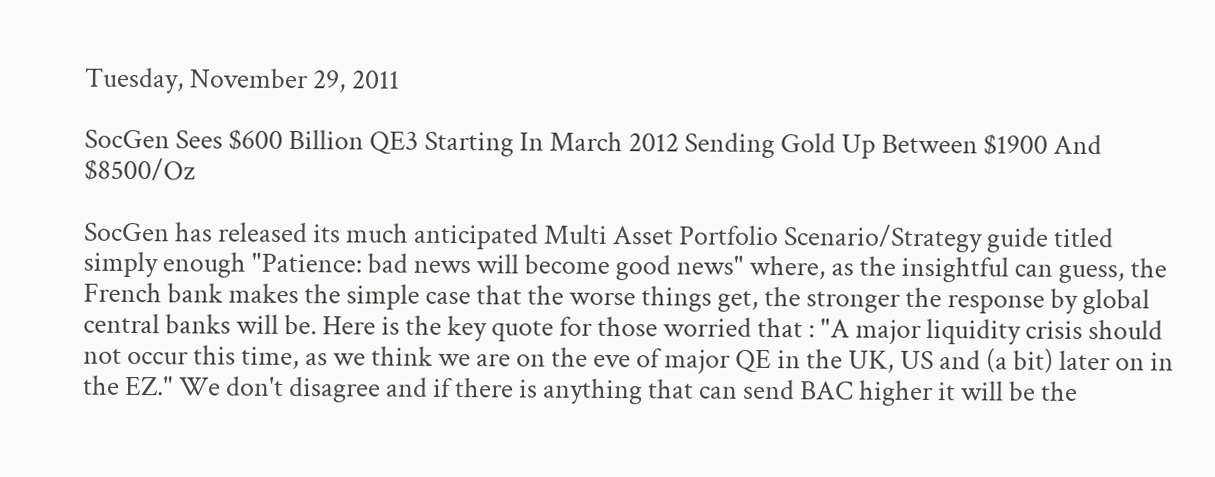Tuesday, November 29, 2011

SocGen Sees $600 Billion QE3 Starting In March 2012 Sending Gold Up Between $1900 And $8500/Oz

SocGen has released its much anticipated Multi Asset Portfolio Scenario/Strategy guide titled simply enough "Patience: bad news will become good news" where, as the insightful can guess, the French bank makes the simple case that the worse things get, the stronger the response by global central banks will be. Here is the key quote for those worried that : "A major liquidity crisis should not occur this time, as we think we are on the eve of major QE in the UK, US and (a bit) later on in the EZ." We don't disagree and if there is anything that can send BAC higher it will be the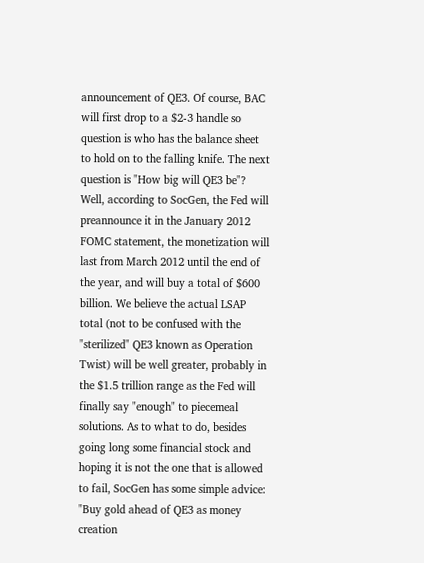announcement of QE3. Of course, BAC will first drop to a $2-3 handle so question is who has the balance sheet to hold on to the falling knife. The next question is "How big will QE3 be"? Well, according to SocGen, the Fed will preannounce it in the January 2012 FOMC statement, the monetization will last from March 2012 until the end of the year, and will buy a total of $600 billion. We believe the actual LSAP total (not to be confused with the "sterilized" QE3 known as Operation Twist) will be well greater, probably in the $1.5 trillion range as the Fed will finally say "enough" to piecemeal solutions. As to what to do, besides going long some financial stock and hoping it is not the one that is allowed to fail, SocGen has some simple advice: "Buy gold ahead of QE3 as money creation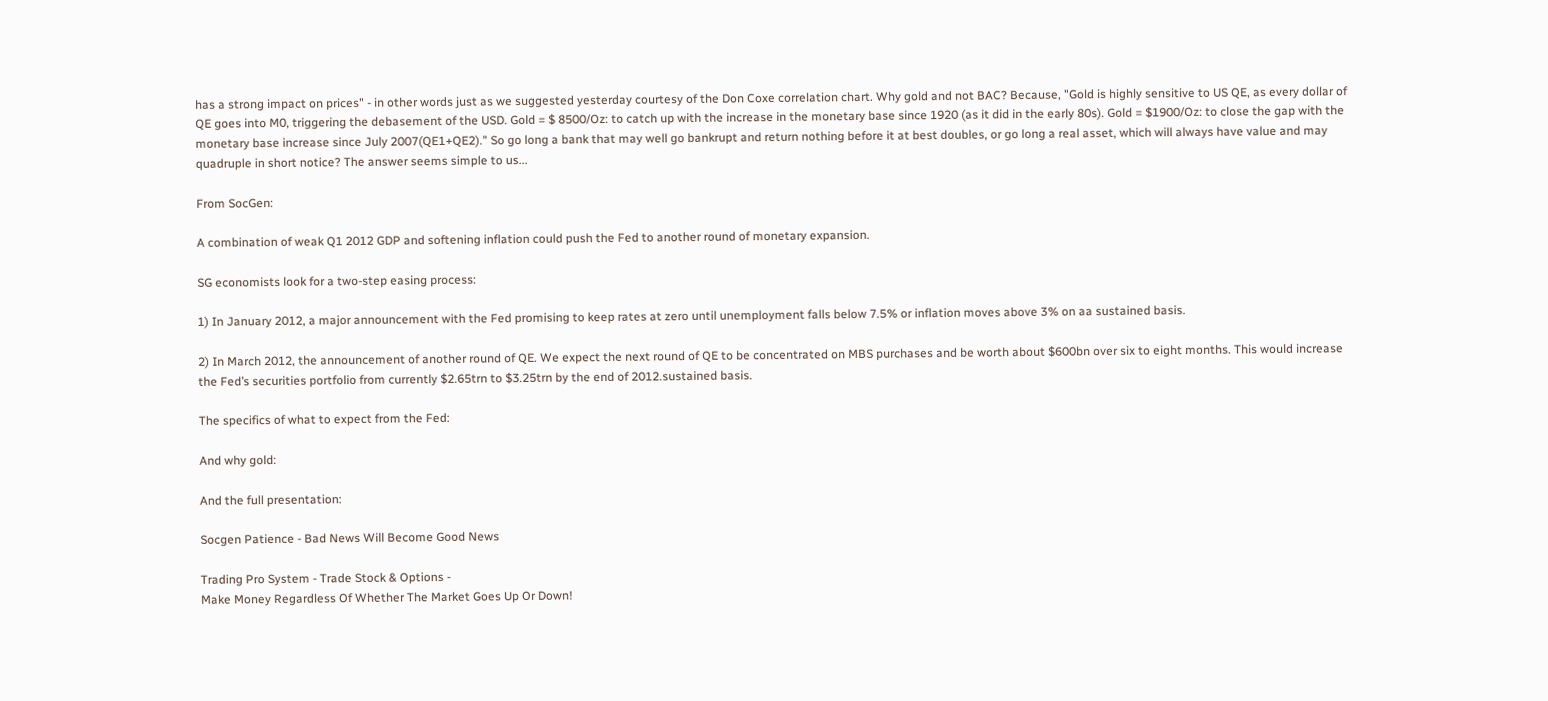has a strong impact on prices" - in other words just as we suggested yesterday courtesy of the Don Coxe correlation chart. Why gold and not BAC? Because, "Gold is highly sensitive to US QE, as every dollar of QE goes into M0, triggering the debasement of the USD. Gold = $ 8500/Oz: to catch up with the increase in the monetary base since 1920 (as it did in the early 80s). Gold = $1900/Oz: to close the gap with the monetary base increase since July 2007(QE1+QE2)." So go long a bank that may well go bankrupt and return nothing before it at best doubles, or go long a real asset, which will always have value and may quadruple in short notice? The answer seems simple to us...

From SocGen:

A combination of weak Q1 2012 GDP and softening inflation could push the Fed to another round of monetary expansion.

SG economists look for a two-step easing process:

1) In January 2012, a major announcement with the Fed promising to keep rates at zero until unemployment falls below 7.5% or inflation moves above 3% on aa sustained basis.

2) In March 2012, the announcement of another round of QE. We expect the next round of QE to be concentrated on MBS purchases and be worth about $600bn over six to eight months. This would increase the Fed’s securities portfolio from currently $2.65trn to $3.25trn by the end of 2012.sustained basis.

The specifics of what to expect from the Fed:

And why gold:

And the full presentation:

Socgen Patience - Bad News Will Become Good News

Trading Pro System - Trade Stock & Options -
Make Money Regardless Of Whether The Market Goes Up Or Down!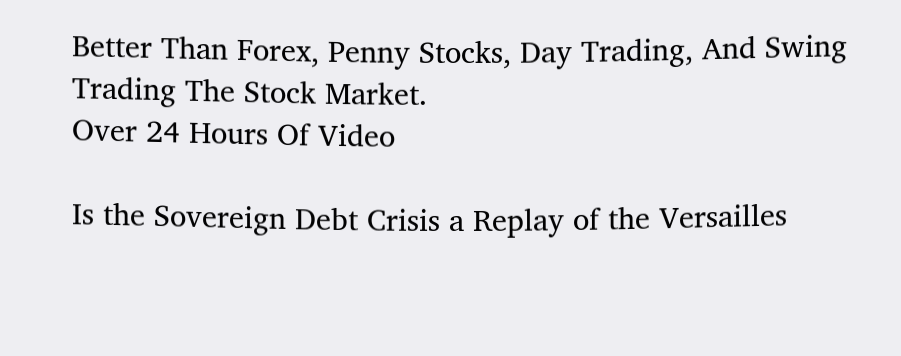Better Than Forex, Penny Stocks, Day Trading, And Swing Trading The Stock Market.
Over 24 Hours Of Video

Is the Sovereign Debt Crisis a Replay of the Versailles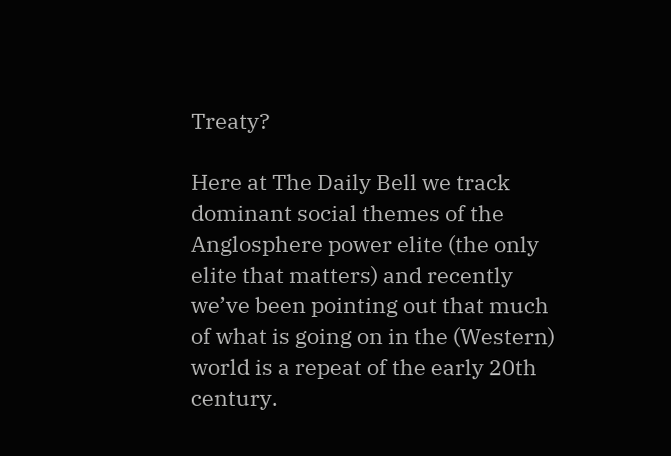Treaty?

Here at The Daily Bell we track dominant social themes of the Anglosphere power elite (the only elite that matters) and recently we’ve been pointing out that much of what is going on in the (Western) world is a repeat of the early 20th century.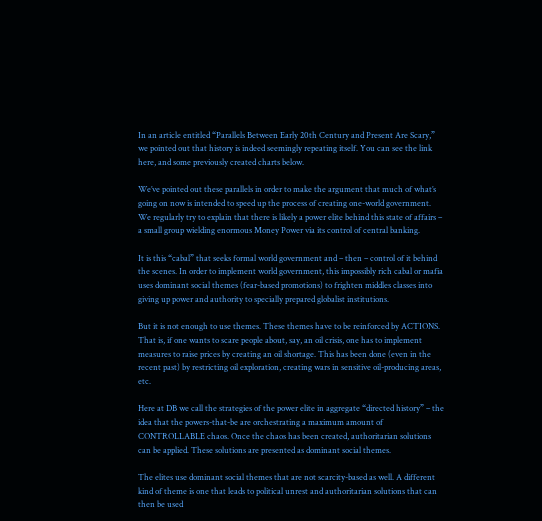In an article entitled “Parallels Between Early 20th Century and Present Are Scary,” we pointed out that history is indeed seemingly repeating itself. You can see the link here, and some previously created charts below.

We’ve pointed out these parallels in order to make the argument that much of what’s going on now is intended to speed up the process of creating one-world government. We regularly try to explain that there is likely a power elite behind this state of affairs – a small group wielding enormous Money Power via its control of central banking.

It is this “cabal” that seeks formal world government and – then – control of it behind the scenes. In order to implement world government, this impossibly rich cabal or mafia uses dominant social themes (fear-based promotions) to frighten middles classes into giving up power and authority to specially prepared globalist institutions.

But it is not enough to use themes. These themes have to be reinforced by ACTIONS. That is, if one wants to scare people about, say, an oil crisis, one has to implement measures to raise prices by creating an oil shortage. This has been done (even in the recent past) by restricting oil exploration, creating wars in sensitive oil-producing areas, etc.

Here at DB we call the strategies of the power elite in aggregate “directed history” – the idea that the powers-that-be are orchestrating a maximum amount of CONTROLLABLE chaos. Once the chaos has been created, authoritarian solutions can be applied. These solutions are presented as dominant social themes.

The elites use dominant social themes that are not scarcity-based as well. A different kind of theme is one that leads to political unrest and authoritarian solutions that can then be used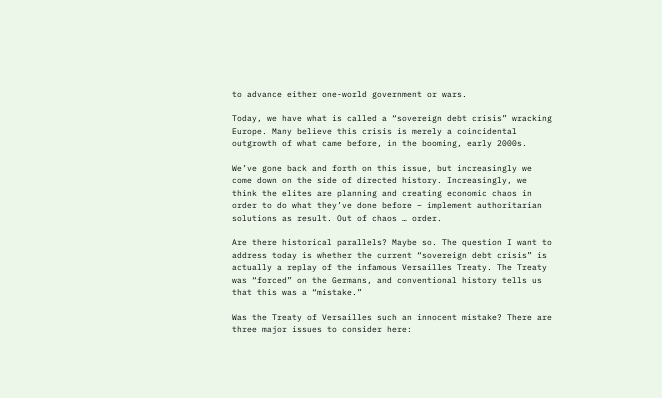to advance either one-world government or wars.

Today, we have what is called a “sovereign debt crisis” wracking Europe. Many believe this crisis is merely a coincidental outgrowth of what came before, in the booming, early 2000s.

We’ve gone back and forth on this issue, but increasingly we come down on the side of directed history. Increasingly, we think the elites are planning and creating economic chaos in order to do what they’ve done before – implement authoritarian solutions as result. Out of chaos … order.

Are there historical parallels? Maybe so. The question I want to address today is whether the current “sovereign debt crisis” is actually a replay of the infamous Versailles Treaty. The Treaty was “forced” on the Germans, and conventional history tells us that this was a “mistake.”

Was the Treaty of Versailles such an innocent mistake? There are three major issues to consider here: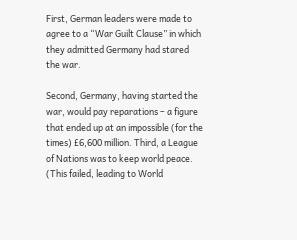First, German leaders were made to agree to a “War Guilt Clause” in which they admitted Germany had stared the war.

Second, Germany, having started the war, would pay reparations – a figure that ended up at an impossible (for the times) £6,600 million. Third, a League of Nations was to keep world peace. (This failed, leading to World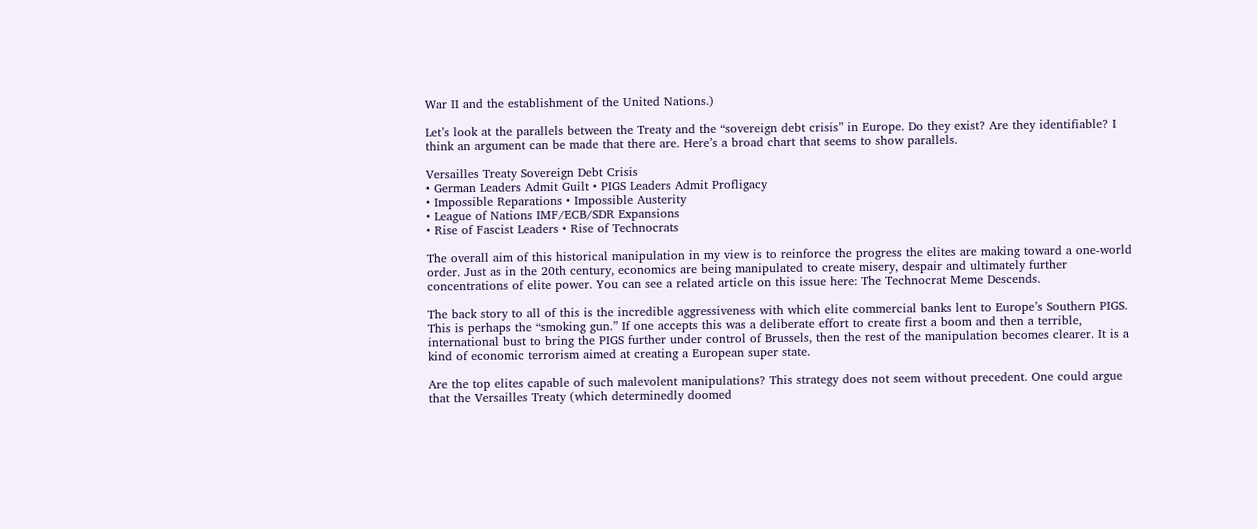War II and the establishment of the United Nations.)

Let’s look at the parallels between the Treaty and the “sovereign debt crisis” in Europe. Do they exist? Are they identifiable? I think an argument can be made that there are. Here’s a broad chart that seems to show parallels.

Versailles Treaty Sovereign Debt Crisis
• German Leaders Admit Guilt • PIGS Leaders Admit Profligacy
• Impossible Reparations • Impossible Austerity
• League of Nations IMF/ECB/SDR Expansions
• Rise of Fascist Leaders • Rise of Technocrats

The overall aim of this historical manipulation in my view is to reinforce the progress the elites are making toward a one-world order. Just as in the 20th century, economics are being manipulated to create misery, despair and ultimately further concentrations of elite power. You can see a related article on this issue here: The Technocrat Meme Descends.

The back story to all of this is the incredible aggressiveness with which elite commercial banks lent to Europe’s Southern PIGS. This is perhaps the “smoking gun.” If one accepts this was a deliberate effort to create first a boom and then a terrible, international bust to bring the PIGS further under control of Brussels, then the rest of the manipulation becomes clearer. It is a kind of economic terrorism aimed at creating a European super state.

Are the top elites capable of such malevolent manipulations? This strategy does not seem without precedent. One could argue that the Versailles Treaty (which determinedly doomed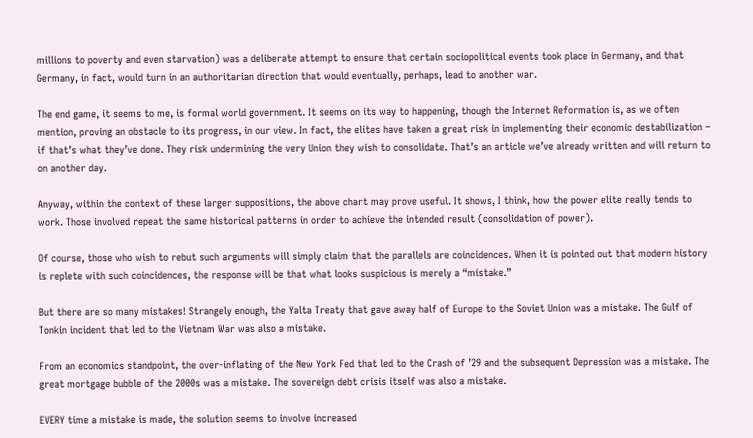millions to poverty and even starvation) was a deliberate attempt to ensure that certain sociopolitical events took place in Germany, and that Germany, in fact, would turn in an authoritarian direction that would eventually, perhaps, lead to another war.

The end game, it seems to me, is formal world government. It seems on its way to happening, though the Internet Reformation is, as we often mention, proving an obstacle to its progress, in our view. In fact, the elites have taken a great risk in implementing their economic destabilization – if that’s what they’ve done. They risk undermining the very Union they wish to consolidate. That’s an article we’ve already written and will return to on another day.

Anyway, within the context of these larger suppositions, the above chart may prove useful. It shows, I think, how the power elite really tends to work. Those involved repeat the same historical patterns in order to achieve the intended result (consolidation of power).

Of course, those who wish to rebut such arguments will simply claim that the parallels are coincidences. When it is pointed out that modern history is replete with such coincidences, the response will be that what looks suspicious is merely a “mistake.”

But there are so many mistakes! Strangely enough, the Yalta Treaty that gave away half of Europe to the Soviet Union was a mistake. The Gulf of Tonkin incident that led to the Vietnam War was also a mistake.

From an economics standpoint, the over-inflating of the New York Fed that led to the Crash of ’29 and the subsequent Depression was a mistake. The great mortgage bubble of the 2000s was a mistake. The sovereign debt crisis itself was also a mistake.

EVERY time a mistake is made, the solution seems to involve increased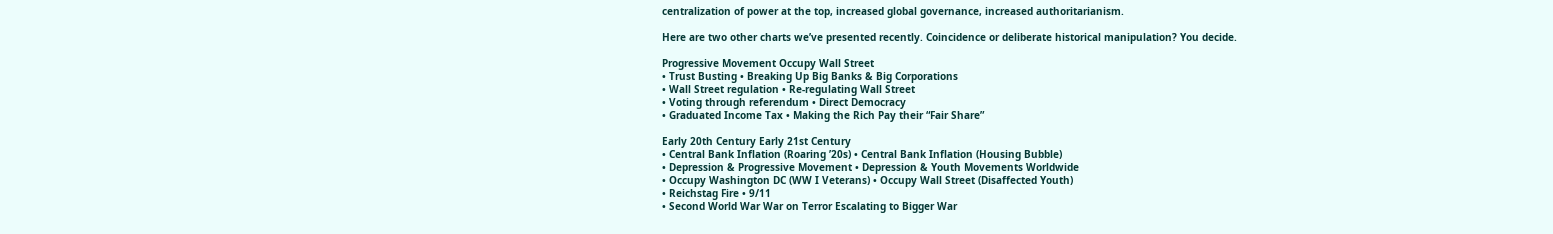centralization of power at the top, increased global governance, increased authoritarianism.

Here are two other charts we’ve presented recently. Coincidence or deliberate historical manipulation? You decide.

Progressive Movement Occupy Wall Street
• Trust Busting • Breaking Up Big Banks & Big Corporations
• Wall Street regulation • Re-regulating Wall Street
• Voting through referendum • Direct Democracy
• Graduated Income Tax • Making the Rich Pay their “Fair Share”

Early 20th Century Early 21st Century
• Central Bank Inflation (Roaring ’20s) • Central Bank Inflation (Housing Bubble)
• Depression & Progressive Movement • Depression & Youth Movements Worldwide
• Occupy Washington DC (WW I Veterans) • Occupy Wall Street (Disaffected Youth)
• Reichstag Fire • 9/11
• Second World War War on Terror Escalating to Bigger War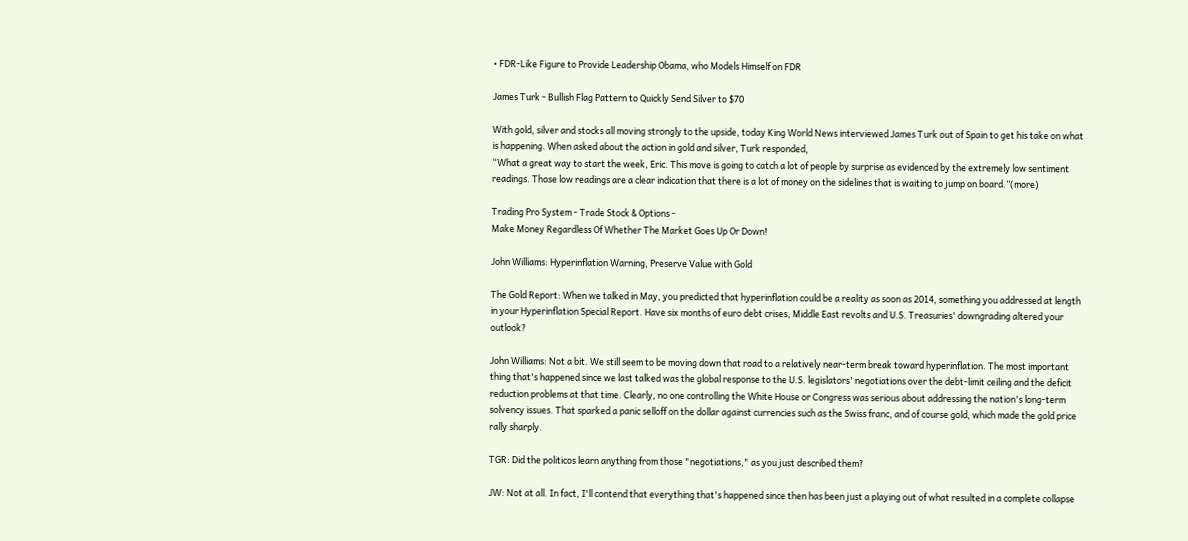• FDR-Like Figure to Provide Leadership Obama, who Models Himself on FDR

James Turk - Bullish Flag Pattern to Quickly Send Silver to $70

With gold, silver and stocks all moving strongly to the upside, today King World News interviewed James Turk out of Spain to get his take on what is happening. When asked about the action in gold and silver, Turk responded,
“What a great way to start the week, Eric. This move is going to catch a lot of people by surprise as evidenced by the extremely low sentiment readings. Those low readings are a clear indication that there is a lot of money on the sidelines that is waiting to jump on board.”(more)

Trading Pro System - Trade Stock & Options -
Make Money Regardless Of Whether The Market Goes Up Or Down!

John Williams: Hyperinflation Warning, Preserve Value with Gold

The Gold Report: When we talked in May, you predicted that hyperinflation could be a reality as soon as 2014, something you addressed at length in your Hyperinflation Special Report. Have six months of euro debt crises, Middle East revolts and U.S. Treasuries' downgrading altered your outlook?

John Williams: Not a bit. We still seem to be moving down that road to a relatively near-term break toward hyperinflation. The most important thing that's happened since we last talked was the global response to the U.S. legislators' negotiations over the debt-limit ceiling and the deficit reduction problems at that time. Clearly, no one controlling the White House or Congress was serious about addressing the nation's long-term solvency issues. That sparked a panic selloff on the dollar against currencies such as the Swiss franc, and of course gold, which made the gold price rally sharply.

TGR: Did the politicos learn anything from those "negotiations," as you just described them?

JW: Not at all. In fact, I'll contend that everything that's happened since then has been just a playing out of what resulted in a complete collapse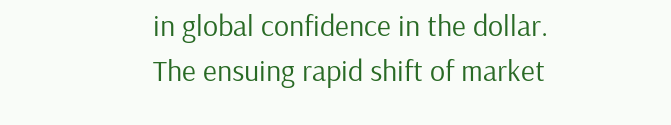in global confidence in the dollar. The ensuing rapid shift of market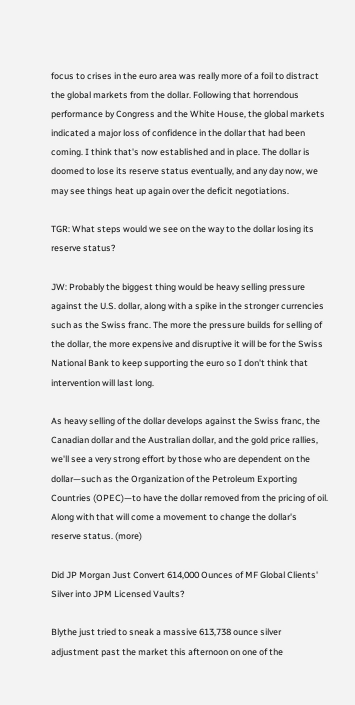focus to crises in the euro area was really more of a foil to distract the global markets from the dollar. Following that horrendous performance by Congress and the White House, the global markets indicated a major loss of confidence in the dollar that had been coming. I think that's now established and in place. The dollar is doomed to lose its reserve status eventually, and any day now, we may see things heat up again over the deficit negotiations.

TGR: What steps would we see on the way to the dollar losing its reserve status?

JW: Probably the biggest thing would be heavy selling pressure against the U.S. dollar, along with a spike in the stronger currencies such as the Swiss franc. The more the pressure builds for selling of the dollar, the more expensive and disruptive it will be for the Swiss National Bank to keep supporting the euro so I don't think that intervention will last long.

As heavy selling of the dollar develops against the Swiss franc, the Canadian dollar and the Australian dollar, and the gold price rallies, we'll see a very strong effort by those who are dependent on the dollar—such as the Organization of the Petroleum Exporting Countries (OPEC)—to have the dollar removed from the pricing of oil. Along with that will come a movement to change the dollar's reserve status. (more)

Did JP Morgan Just Convert 614,000 Ounces of MF Global Clients' Silver into JPM Licensed Vaults?

Blythe just tried to sneak a massive 613,738 ounce silver adjustment past the market this afternoon on one of the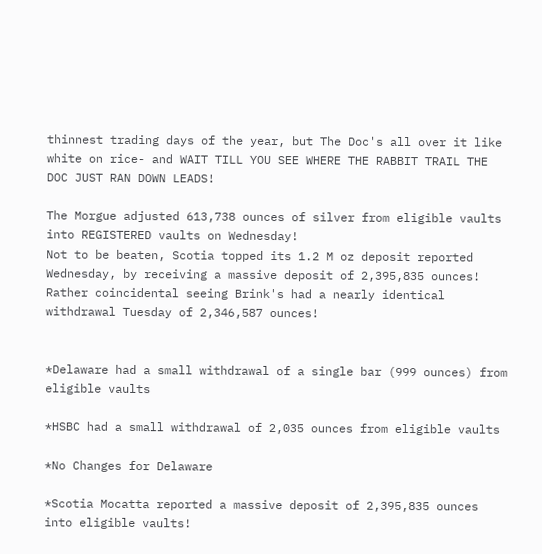thinnest trading days of the year, but The Doc's all over it like white on rice- and WAIT TILL YOU SEE WHERE THE RABBIT TRAIL THE DOC JUST RAN DOWN LEADS!

The Morgue adjusted 613,738 ounces of silver from eligible vaults into REGISTERED vaults on Wednesday!
Not to be beaten, Scotia topped its 1.2 M oz deposit reported Wednesday, by receiving a massive deposit of 2,395,835 ounces!
Rather coincidental seeing Brink's had a nearly identical withdrawal Tuesday of 2,346,587 ounces!


*Delaware had a small withdrawal of a single bar (999 ounces) from eligible vaults

*HSBC had a small withdrawal of 2,035 ounces from eligible vaults

*No Changes for Delaware

*Scotia Mocatta reported a massive deposit of 2,395,835 ounces into eligible vaults!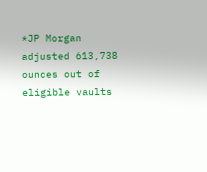*JP Morgan adjusted 613,738 ounces out of eligible vaults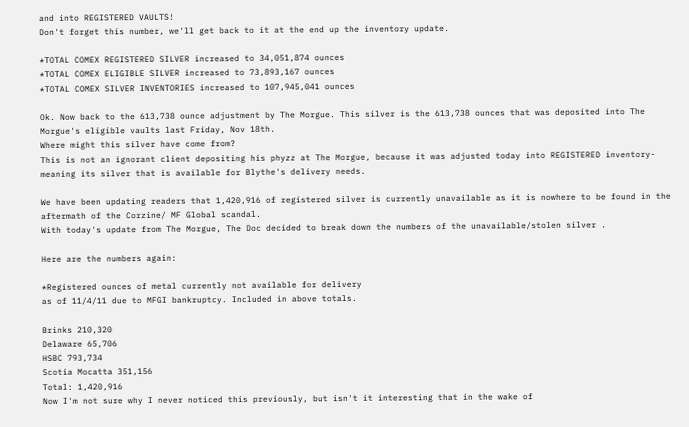and into REGISTERED VAULTS!
Don't forget this number, we'll get back to it at the end up the inventory update.

*TOTAL COMEX REGISTERED SILVER increased to 34,051,874 ounces
*TOTAL COMEX ELIGIBLE SILVER increased to 73,893,167 ounces
*TOTAL COMEX SILVER INVENTORIES increased to 107,945,041 ounces

Ok. Now back to the 613,738 ounce adjustment by The Morgue. This silver is the 613,738 ounces that was deposited into The Morgue's eligible vaults last Friday, Nov 18th.
Where might this silver have come from?
This is not an ignorant client depositing his phyzz at The Morgue, because it was adjusted today into REGISTERED inventory-meaning its silver that is available for Blythe's delivery needs.

We have been updating readers that 1,420,916 of registered silver is currently unavailable as it is nowhere to be found in the aftermath of the Corzine/ MF Global scandal.
With today's update from The Morgue, The Doc decided to break down the numbers of the unavailable/stolen silver .

Here are the numbers again:

*Registered ounces of metal currently not available for delivery
as of 11/4/11 due to MFGI bankruptcy. Included in above totals.

Brinks 210,320
Delaware 65,706
HSBC 793,734
Scotia Mocatta 351,156
Total: 1,420,916
Now I'm not sure why I never noticed this previously, but isn't it interesting that in the wake of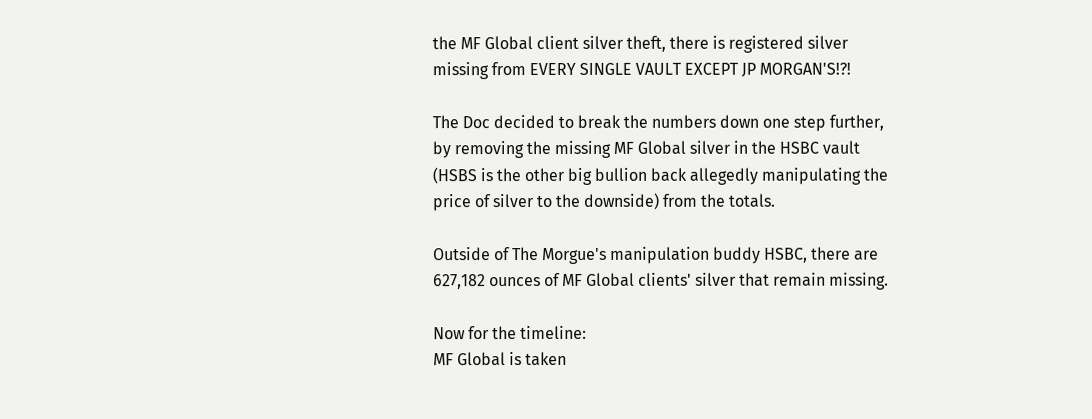the MF Global client silver theft, there is registered silver missing from EVERY SINGLE VAULT EXCEPT JP MORGAN'S!?!

The Doc decided to break the numbers down one step further, by removing the missing MF Global silver in the HSBC vault (HSBS is the other big bullion back allegedly manipulating the price of silver to the downside) from the totals.

Outside of The Morgue's manipulation buddy HSBC, there are 627,182 ounces of MF Global clients' silver that remain missing.

Now for the timeline:
MF Global is taken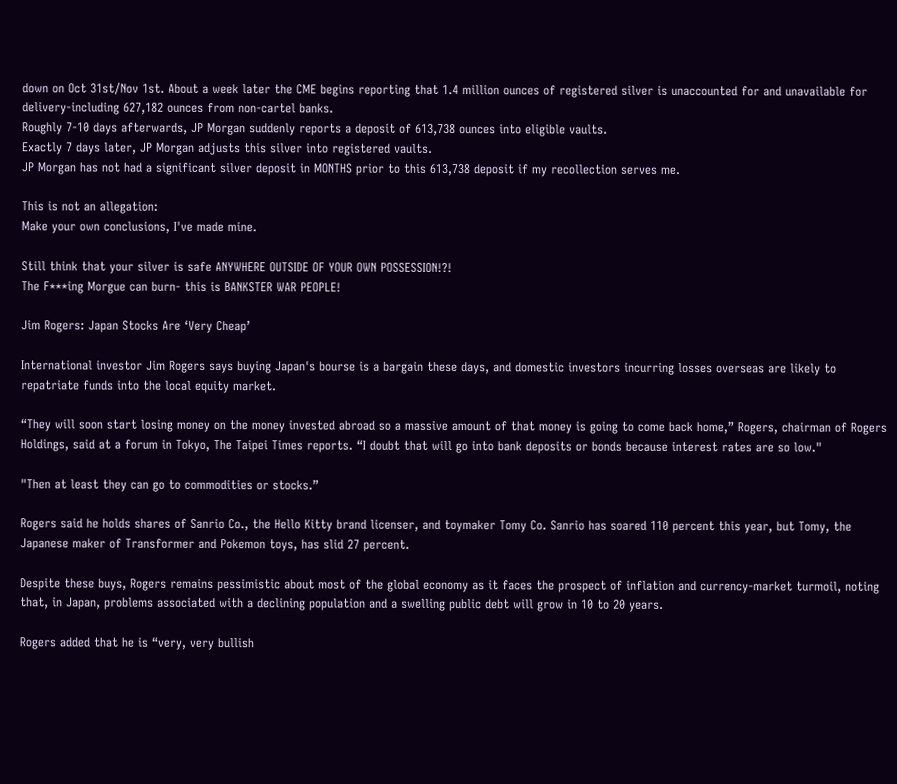down on Oct 31st/Nov 1st. About a week later the CME begins reporting that 1.4 million ounces of registered silver is unaccounted for and unavailable for delivery-including 627,182 ounces from non-cartel banks.
Roughly 7-10 days afterwards, JP Morgan suddenly reports a deposit of 613,738 ounces into eligible vaults.
Exactly 7 days later, JP Morgan adjusts this silver into registered vaults.
JP Morgan has not had a significant silver deposit in MONTHS prior to this 613,738 deposit if my recollection serves me.

This is not an allegation:
Make your own conclusions, I've made mine.

Still think that your silver is safe ANYWHERE OUTSIDE OF YOUR OWN POSSESSION!?!
The F***ing Morgue can burn- this is BANKSTER WAR PEOPLE!

Jim Rogers: Japan Stocks Are ‘Very Cheap’

International investor Jim Rogers says buying Japan's bourse is a bargain these days, and domestic investors incurring losses overseas are likely to repatriate funds into the local equity market.

“They will soon start losing money on the money invested abroad so a massive amount of that money is going to come back home,” Rogers, chairman of Rogers Holdings, said at a forum in Tokyo, The Taipei Times reports. “I doubt that will go into bank deposits or bonds because interest rates are so low."

"Then at least they can go to commodities or stocks.”

Rogers said he holds shares of Sanrio Co., the Hello Kitty brand licenser, and toymaker Tomy Co. Sanrio has soared 110 percent this year, but Tomy, the Japanese maker of Transformer and Pokemon toys, has slid 27 percent.

Despite these buys, Rogers remains pessimistic about most of the global economy as it faces the prospect of inflation and currency-market turmoil, noting that, in Japan, problems associated with a declining population and a swelling public debt will grow in 10 to 20 years.

Rogers added that he is “very, very bullish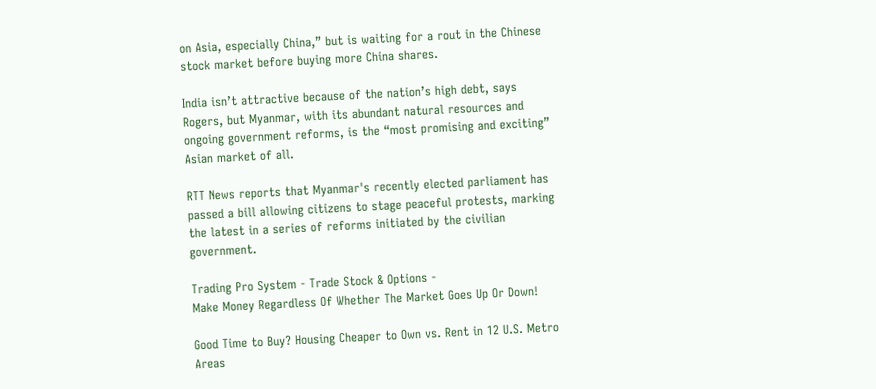on Asia, especially China,” but is waiting for a rout in the Chinese stock market before buying more China shares.

India isn’t attractive because of the nation’s high debt, says Rogers, but Myanmar, with its abundant natural resources and ongoing government reforms, is the “most promising and exciting” Asian market of all.

RTT News reports that Myanmar's recently elected parliament has passed a bill allowing citizens to stage peaceful protests, marking the latest in a series of reforms initiated by the civilian government.

Trading Pro System - Trade Stock & Options -
Make Money Regardless Of Whether The Market Goes Up Or Down!

Good Time to Buy? Housing Cheaper to Own vs. Rent in 12 U.S. Metro Areas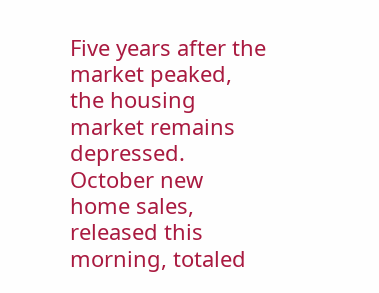Five years after the market peaked, the housing market remains depressed. October new home sales, released this morning, totaled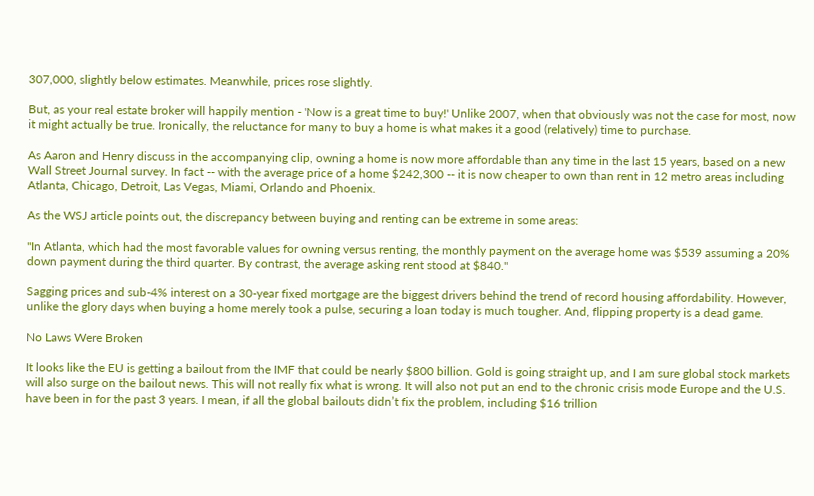307,000, slightly below estimates. Meanwhile, prices rose slightly.

But, as your real estate broker will happily mention - 'Now is a great time to buy!' Unlike 2007, when that obviously was not the case for most, now it might actually be true. Ironically, the reluctance for many to buy a home is what makes it a good (relatively) time to purchase.

As Aaron and Henry discuss in the accompanying clip, owning a home is now more affordable than any time in the last 15 years, based on a new Wall Street Journal survey. In fact -- with the average price of a home $242,300 -- it is now cheaper to own than rent in 12 metro areas including Atlanta, Chicago, Detroit, Las Vegas, Miami, Orlando and Phoenix.

As the WSJ article points out, the discrepancy between buying and renting can be extreme in some areas:

"In Atlanta, which had the most favorable values for owning versus renting, the monthly payment on the average home was $539 assuming a 20% down payment during the third quarter. By contrast, the average asking rent stood at $840."

Sagging prices and sub-4% interest on a 30-year fixed mortgage are the biggest drivers behind the trend of record housing affordability. However, unlike the glory days when buying a home merely took a pulse, securing a loan today is much tougher. And, flipping property is a dead game.

No Laws Were Broken

It looks like the EU is getting a bailout from the IMF that could be nearly $800 billion. Gold is going straight up, and I am sure global stock markets will also surge on the bailout news. This will not really fix what is wrong. It will also not put an end to the chronic crisis mode Europe and the U.S. have been in for the past 3 years. I mean, if all the global bailouts didn’t fix the problem, including $16 trillion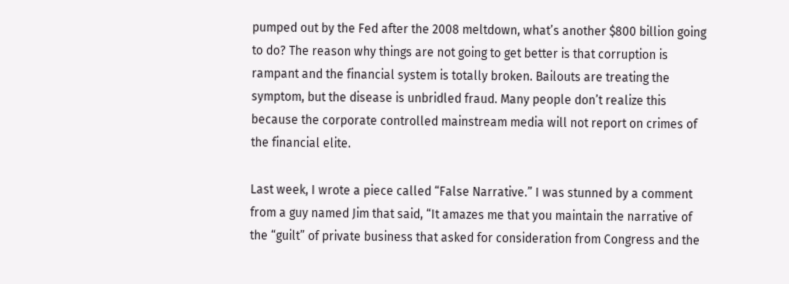pumped out by the Fed after the 2008 meltdown, what’s another $800 billion going to do? The reason why things are not going to get better is that corruption is rampant and the financial system is totally broken. Bailouts are treating the symptom, but the disease is unbridled fraud. Many people don’t realize this because the corporate controlled mainstream media will not report on crimes of the financial elite.

Last week, I wrote a piece called “False Narrative.” I was stunned by a comment from a guy named Jim that said, “It amazes me that you maintain the narrative of the “guilt” of private business that asked for consideration from Congress and the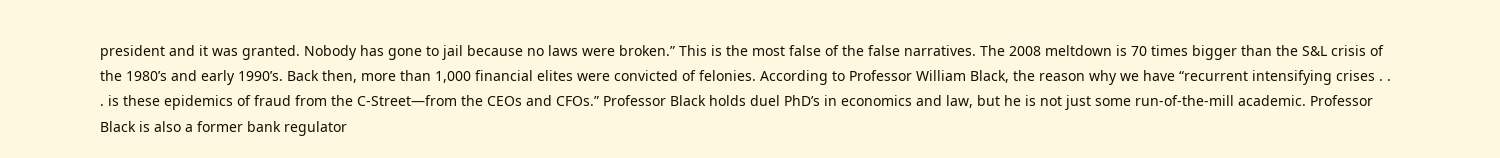president and it was granted. Nobody has gone to jail because no laws were broken.” This is the most false of the false narratives. The 2008 meltdown is 70 times bigger than the S&L crisis of the 1980’s and early 1990’s. Back then, more than 1,000 financial elites were convicted of felonies. According to Professor William Black, the reason why we have “recurrent intensifying crises . . . is these epidemics of fraud from the C-Street—from the CEOs and CFOs.” Professor Black holds duel PhD’s in economics and law, but he is not just some run-of-the-mill academic. Professor Black is also a former bank regulator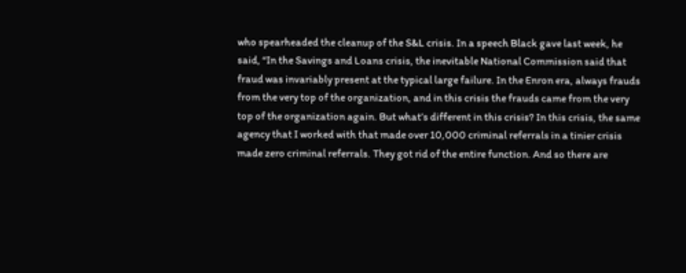who spearheaded the cleanup of the S&L crisis. In a speech Black gave last week, he said, “In the Savings and Loans crisis, the inevitable National Commission said that fraud was invariably present at the typical large failure. In the Enron era, always frauds from the very top of the organization, and in this crisis the frauds came from the very top of the organization again. But what’s different in this crisis? In this crisis, the same agency that I worked with that made over 10,000 criminal referrals in a tinier crisis made zero criminal referrals. They got rid of the entire function. And so there are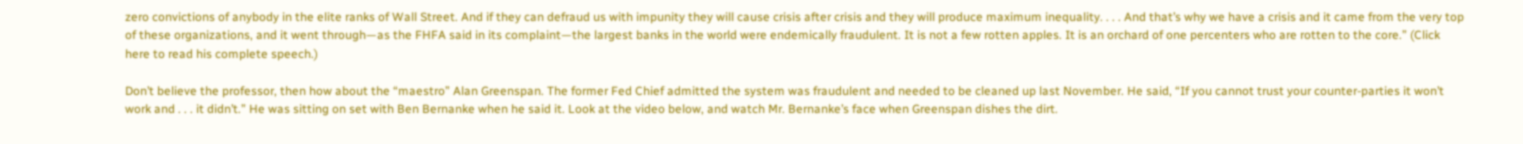zero convictions of anybody in the elite ranks of Wall Street. And if they can defraud us with impunity they will cause crisis after crisis and they will produce maximum inequality. . . . And that’s why we have a crisis and it came from the very top of these organizations, and it went through—as the FHFA said in its complaint—the largest banks in the world were endemically fraudulent. It is not a few rotten apples. It is an orchard of one percenters who are rotten to the core.” (Click here to read his complete speech.)

Don’t believe the professor, then how about the “maestro” Alan Greenspan. The former Fed Chief admitted the system was fraudulent and needed to be cleaned up last November. He said, “If you cannot trust your counter-parties it won’t work and . . . it didn’t.” He was sitting on set with Ben Bernanke when he said it. Look at the video below, and watch Mr. Bernanke’s face when Greenspan dishes the dirt.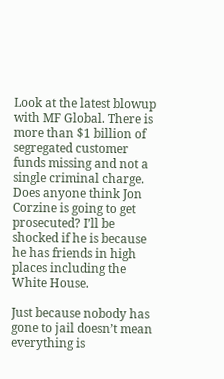Look at the latest blowup with MF Global. There is more than $1 billion of segregated customer funds missing and not a single criminal charge. Does anyone think Jon Corzine is going to get prosecuted? I’ll be shocked if he is because he has friends in high places including the White House.

Just because nobody has gone to jail doesn’t mean everything is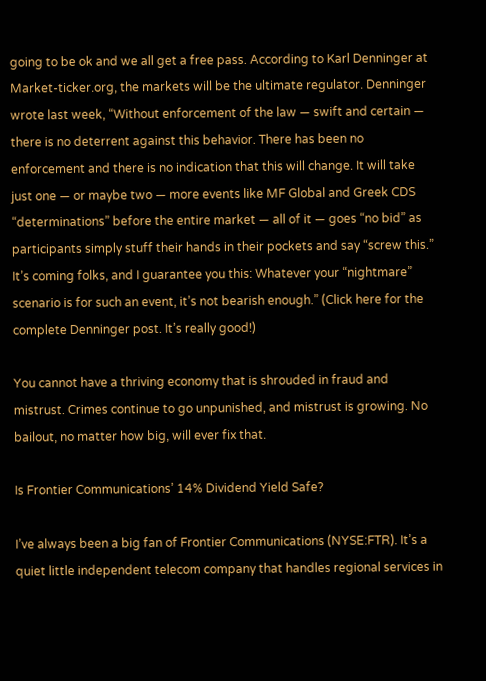going to be ok and we all get a free pass. According to Karl Denninger at Market-ticker.org, the markets will be the ultimate regulator. Denninger wrote last week, “Without enforcement of the law — swift and certain — there is no deterrent against this behavior. There has been no enforcement and there is no indication that this will change. It will take just one — or maybe two — more events like MF Global and Greek CDS “determinations” before the entire market — all of it — goes “no bid” as participants simply stuff their hands in their pockets and say “screw this.” It’s coming folks, and I guarantee you this: Whatever your “nightmare” scenario is for such an event, it’s not bearish enough.” (Click here for the complete Denninger post. It’s really good!)

You cannot have a thriving economy that is shrouded in fraud and mistrust. Crimes continue to go unpunished, and mistrust is growing. No bailout, no matter how big, will ever fix that.

Is Frontier Communications’ 14% Dividend Yield Safe?

I’ve always been a big fan of Frontier Communications (NYSE:FTR). It’s a quiet little independent telecom company that handles regional services in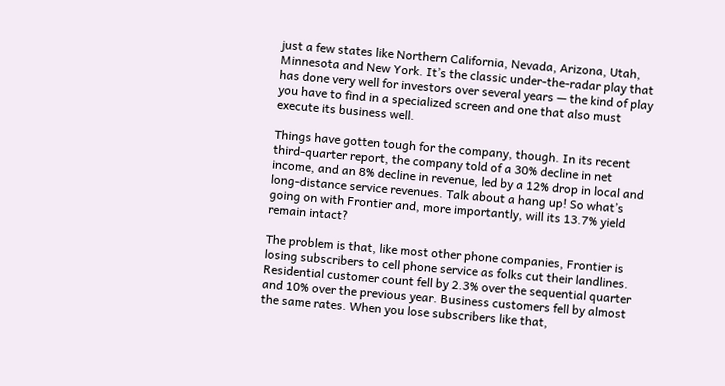just a few states like Northern California, Nevada, Arizona, Utah, Minnesota and New York. It’s the classic under-the-radar play that has done very well for investors over several years — the kind of play you have to find in a specialized screen and one that also must execute its business well.

Things have gotten tough for the company, though. In its recent third-quarter report, the company told of a 30% decline in net income, and an 8% decline in revenue, led by a 12% drop in local and long-distance service revenues. Talk about a hang up! So what’s going on with Frontier and, more importantly, will its 13.7% yield remain intact?

The problem is that, like most other phone companies, Frontier is losing subscribers to cell phone service as folks cut their landlines. Residential customer count fell by 2.3% over the sequential quarter and 10% over the previous year. Business customers fell by almost the same rates. When you lose subscribers like that,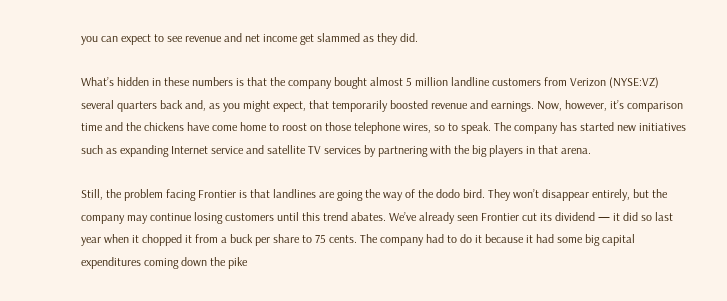you can expect to see revenue and net income get slammed as they did.

What’s hidden in these numbers is that the company bought almost 5 million landline customers from Verizon (NYSE:VZ) several quarters back and, as you might expect, that temporarily boosted revenue and earnings. Now, however, it’s comparison time and the chickens have come home to roost on those telephone wires, so to speak. The company has started new initiatives such as expanding Internet service and satellite TV services by partnering with the big players in that arena.

Still, the problem facing Frontier is that landlines are going the way of the dodo bird. They won’t disappear entirely, but the company may continue losing customers until this trend abates. We’ve already seen Frontier cut its dividend — it did so last year when it chopped it from a buck per share to 75 cents. The company had to do it because it had some big capital expenditures coming down the pike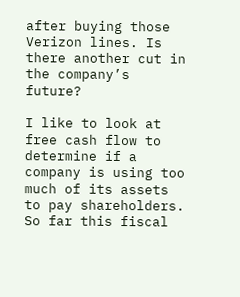after buying those Verizon lines. Is there another cut in the company’s future?

I like to look at free cash flow to determine if a company is using too much of its assets to pay shareholders. So far this fiscal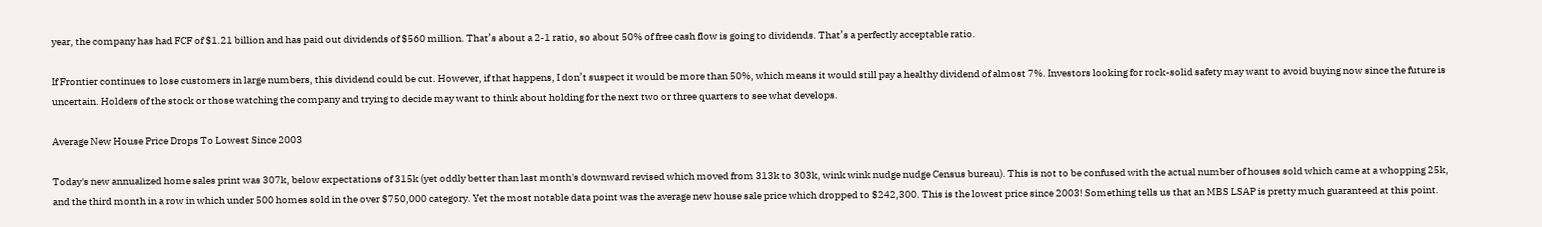year, the company has had FCF of $1.21 billion and has paid out dividends of $560 million. That’s about a 2-1 ratio, so about 50% of free cash flow is going to dividends. That’s a perfectly acceptable ratio.

If Frontier continues to lose customers in large numbers, this dividend could be cut. However, if that happens, I don’t suspect it would be more than 50%, which means it would still pay a healthy dividend of almost 7%. Investors looking for rock-solid safety may want to avoid buying now since the future is uncertain. Holders of the stock or those watching the company and trying to decide may want to think about holding for the next two or three quarters to see what develops.

Average New House Price Drops To Lowest Since 2003

Today's new annualized home sales print was 307k, below expectations of 315k (yet oddly better than last month's downward revised which moved from 313k to 303k, wink wink nudge nudge Census bureau). This is not to be confused with the actual number of houses sold which came at a whopping 25k, and the third month in a row in which under 500 homes sold in the over $750,000 category. Yet the most notable data point was the average new house sale price which dropped to $242,300. This is the lowest price since 2003! Something tells us that an MBS LSAP is pretty much guaranteed at this point.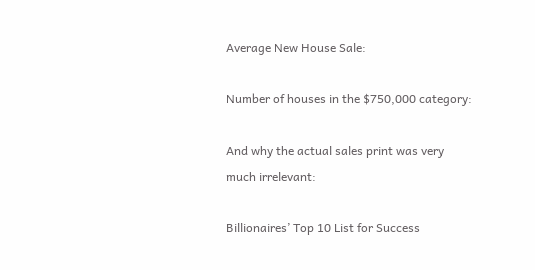Average New House Sale:

Number of houses in the $750,000 category:

And why the actual sales print was very much irrelevant:

Billionaires’ Top 10 List for Success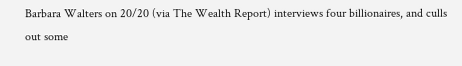Barbara Walters on 20/20 (via The Wealth Report) interviews four billionaires, and culls out some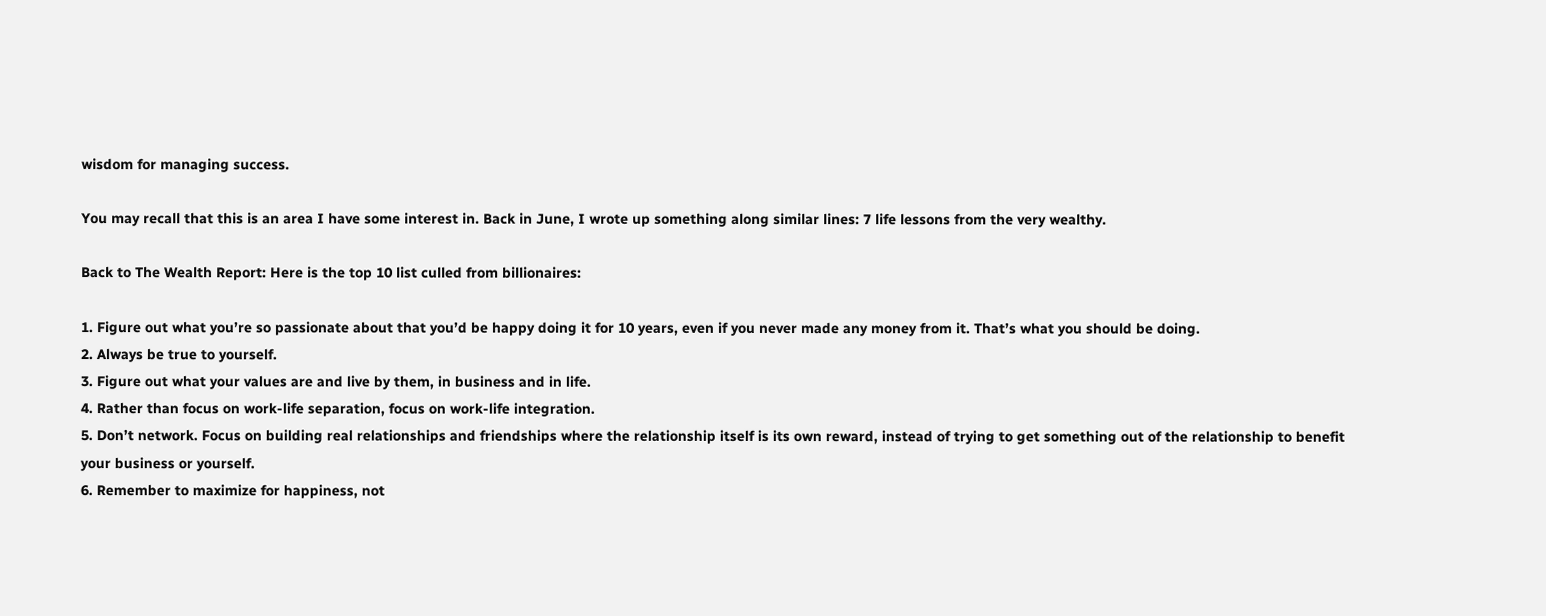wisdom for managing success.

You may recall that this is an area I have some interest in. Back in June, I wrote up something along similar lines: 7 life lessons from the very wealthy.

Back to The Wealth Report: Here is the top 10 list culled from billionaires:

1. Figure out what you’re so passionate about that you’d be happy doing it for 10 years, even if you never made any money from it. That’s what you should be doing.
2. Always be true to yourself.
3. Figure out what your values are and live by them, in business and in life.
4. Rather than focus on work-life separation, focus on work-life integration.
5. Don’t network. Focus on building real relationships and friendships where the relationship itself is its own reward, instead of trying to get something out of the relationship to benefit your business or yourself.
6. Remember to maximize for happiness, not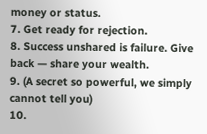money or status.
7. Get ready for rejection.
8. Success unshared is failure. Give back — share your wealth.
9. (A secret so powerful, we simply cannot tell you)
10.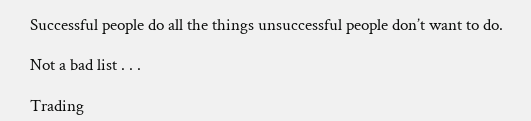Successful people do all the things unsuccessful people don’t want to do.

Not a bad list . . .

Trading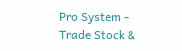Pro System - Trade Stock &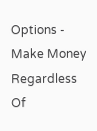Options -
Make Money Regardless Of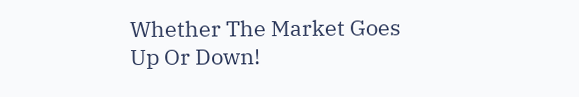Whether The Market Goes Up Or Down!